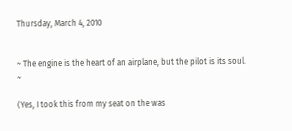Thursday, March 4, 2010


~ The engine is the heart of an airplane, but the pilot is its soul. ~

(Yes, I took this from my seat on the was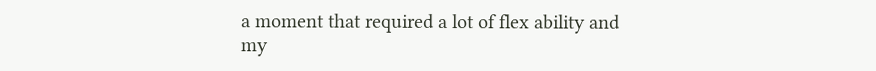a moment that required a lot of flex ability and my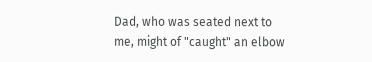Dad, who was seated next to me, might of "caught" an elbow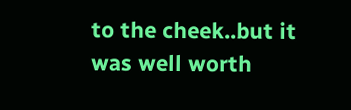to the cheek..but it was well worth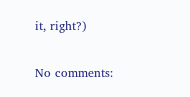it, right?)

No comments: